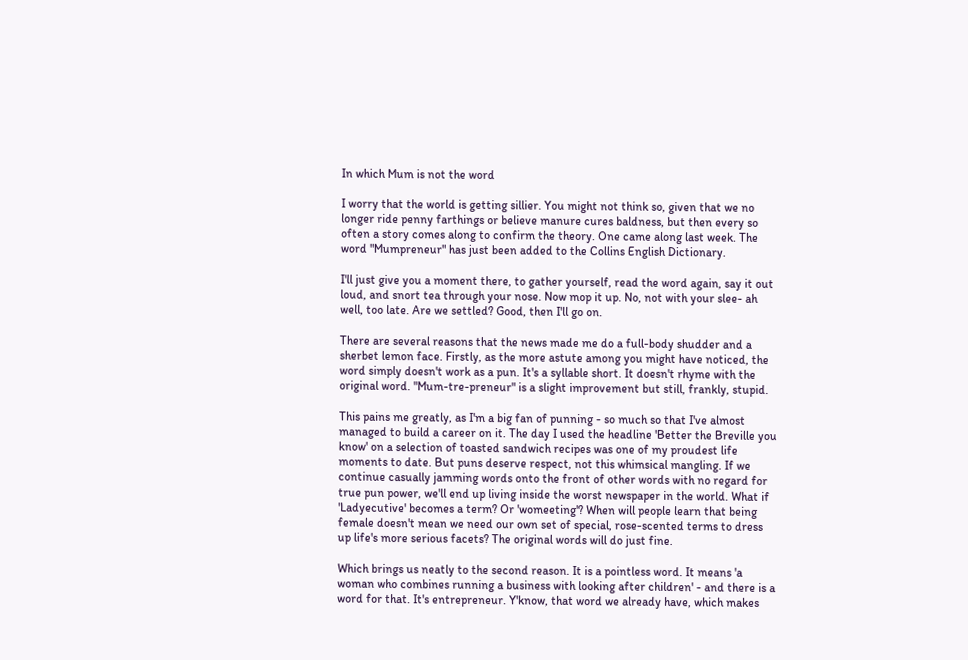In which Mum is not the word

I worry that the world is getting sillier. You might not think so, given that we no longer ride penny farthings or believe manure cures baldness, but then every so often a story comes along to confirm the theory. One came along last week. The word "Mumpreneur" has just been added to the Collins English Dictionary.

I'll just give you a moment there, to gather yourself, read the word again, say it out loud, and snort tea through your nose. Now mop it up. No, not with your slee- ah well, too late. Are we settled? Good, then I'll go on.

There are several reasons that the news made me do a full-body shudder and a sherbet lemon face. Firstly, as the more astute among you might have noticed, the word simply doesn't work as a pun. It's a syllable short. It doesn't rhyme with the original word. "Mum-tre-preneur" is a slight improvement but still, frankly, stupid.

This pains me greatly, as I'm a big fan of punning - so much so that I've almost managed to build a career on it. The day I used the headline 'Better the Breville you know' on a selection of toasted sandwich recipes was one of my proudest life moments to date. But puns deserve respect, not this whimsical mangling. If we continue casually jamming words onto the front of other words with no regard for true pun power, we'll end up living inside the worst newspaper in the world. What if 'Ladyecutive' becomes a term? Or 'womeeting'? When will people learn that being female doesn't mean we need our own set of special, rose-scented terms to dress up life's more serious facets? The original words will do just fine.

Which brings us neatly to the second reason. It is a pointless word. It means 'a woman who combines running a business with looking after children' - and there is a word for that. It's entrepreneur. Y'know, that word we already have, which makes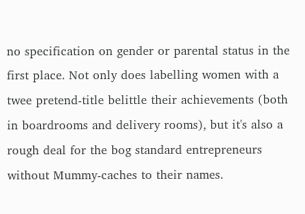no specification on gender or parental status in the first place. Not only does labelling women with a twee pretend-title belittle their achievements (both in boardrooms and delivery rooms), but it's also a rough deal for the bog standard entrepreneurs without Mummy-caches to their names.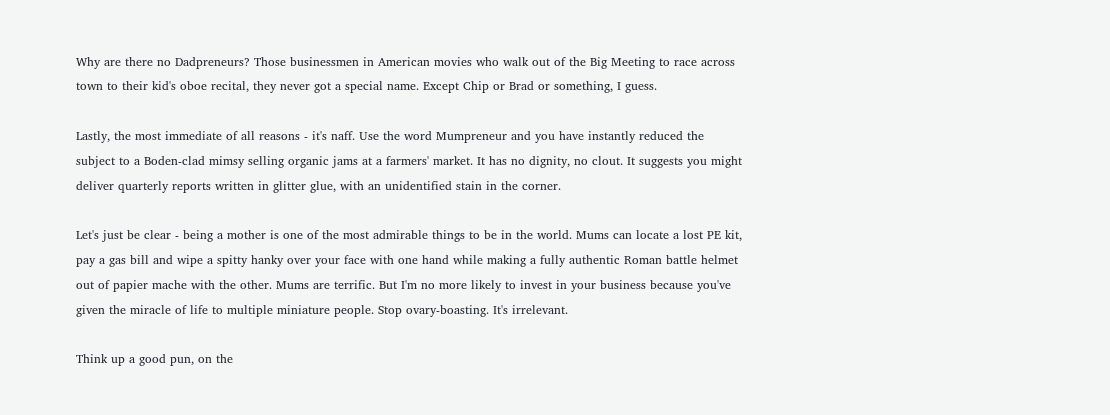Why are there no Dadpreneurs? Those businessmen in American movies who walk out of the Big Meeting to race across town to their kid's oboe recital, they never got a special name. Except Chip or Brad or something, I guess.

Lastly, the most immediate of all reasons - it's naff. Use the word Mumpreneur and you have instantly reduced the subject to a Boden-clad mimsy selling organic jams at a farmers' market. It has no dignity, no clout. It suggests you might deliver quarterly reports written in glitter glue, with an unidentified stain in the corner.

Let's just be clear - being a mother is one of the most admirable things to be in the world. Mums can locate a lost PE kit, pay a gas bill and wipe a spitty hanky over your face with one hand while making a fully authentic Roman battle helmet out of papier mache with the other. Mums are terrific. But I'm no more likely to invest in your business because you've given the miracle of life to multiple miniature people. Stop ovary-boasting. It's irrelevant.

Think up a good pun, on the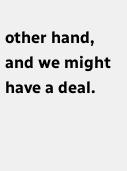other hand, and we might have a deal.